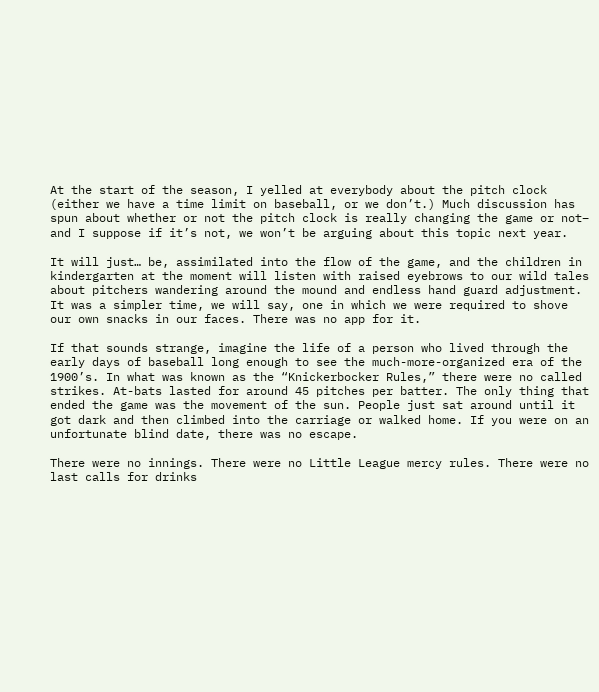At the start of the season, I yelled at everybody about the pitch clock (either we have a time limit on baseball, or we don’t.) Much discussion has spun about whether or not the pitch clock is really changing the game or not– and I suppose if it’s not, we won’t be arguing about this topic next year.

It will just… be, assimilated into the flow of the game, and the children in kindergarten at the moment will listen with raised eyebrows to our wild tales about pitchers wandering around the mound and endless hand guard adjustment. It was a simpler time, we will say, one in which we were required to shove our own snacks in our faces. There was no app for it.

If that sounds strange, imagine the life of a person who lived through the early days of baseball long enough to see the much-more-organized era of the 1900’s. In what was known as the “Knickerbocker Rules,” there were no called strikes. At-bats lasted for around 45 pitches per batter. The only thing that ended the game was the movement of the sun. People just sat around until it got dark and then climbed into the carriage or walked home. If you were on an unfortunate blind date, there was no escape.

There were no innings. There were no Little League mercy rules. There were no last calls for drinks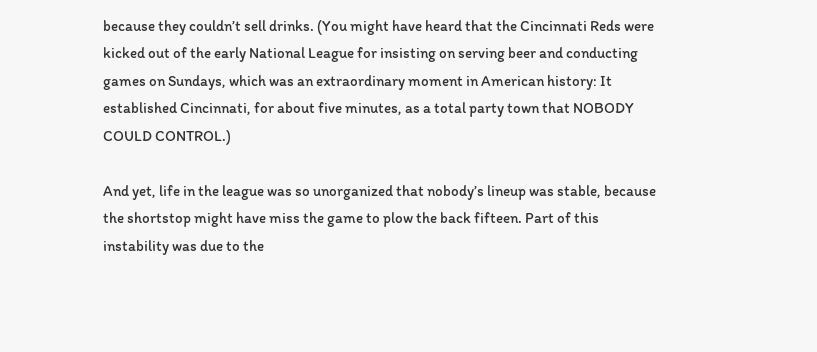because they couldn’t sell drinks. (You might have heard that the Cincinnati Reds were kicked out of the early National League for insisting on serving beer and conducting games on Sundays, which was an extraordinary moment in American history: It established Cincinnati, for about five minutes, as a total party town that NOBODY COULD CONTROL.)

And yet, life in the league was so unorganized that nobody’s lineup was stable, because the shortstop might have miss the game to plow the back fifteen. Part of this instability was due to the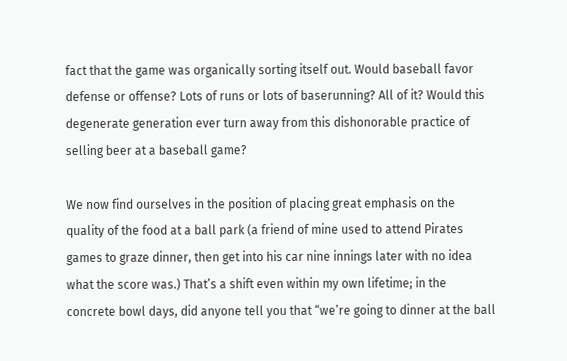fact that the game was organically sorting itself out. Would baseball favor defense or offense? Lots of runs or lots of baserunning? All of it? Would this degenerate generation ever turn away from this dishonorable practice of selling beer at a baseball game?

We now find ourselves in the position of placing great emphasis on the quality of the food at a ball park (a friend of mine used to attend Pirates games to graze dinner, then get into his car nine innings later with no idea what the score was.) That’s a shift even within my own lifetime; in the concrete bowl days, did anyone tell you that “we’re going to dinner at the ball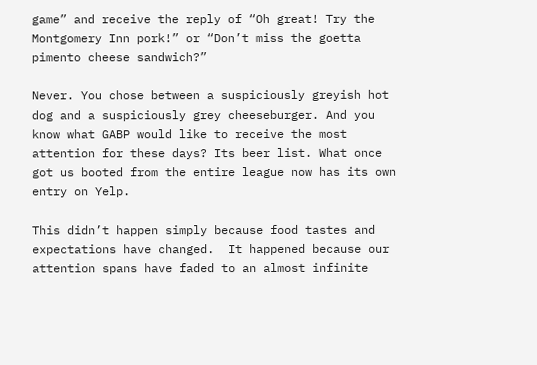game” and receive the reply of “Oh great! Try the Montgomery Inn pork!” or “Don’t miss the goetta pimento cheese sandwich?”

Never. You chose between a suspiciously greyish hot dog and a suspiciously grey cheeseburger. And you know what GABP would like to receive the most attention for these days? Its beer list. What once got us booted from the entire league now has its own entry on Yelp.

This didn’t happen simply because food tastes and expectations have changed.  It happened because our attention spans have faded to an almost infinite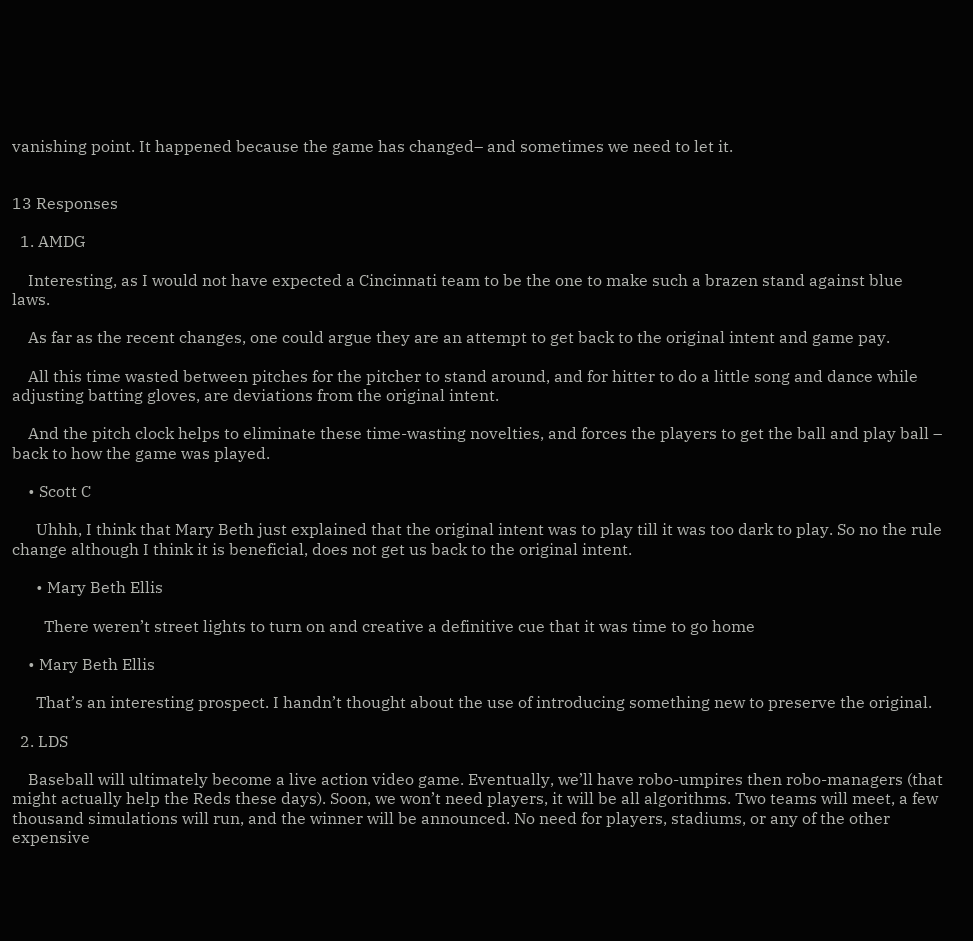vanishing point. It happened because the game has changed– and sometimes we need to let it.


13 Responses

  1. AMDG

    Interesting, as I would not have expected a Cincinnati team to be the one to make such a brazen stand against blue laws.

    As far as the recent changes, one could argue they are an attempt to get back to the original intent and game pay.

    All this time wasted between pitches for the pitcher to stand around, and for hitter to do a little song and dance while adjusting batting gloves, are deviations from the original intent.

    And the pitch clock helps to eliminate these time-wasting novelties, and forces the players to get the ball and play ball – back to how the game was played.

    • Scott C

      Uhhh, I think that Mary Beth just explained that the original intent was to play till it was too dark to play. So no the rule change although I think it is beneficial, does not get us back to the original intent.

      • Mary Beth Ellis

        There weren’t street lights to turn on and creative a definitive cue that it was time to go home

    • Mary Beth Ellis

      That’s an interesting prospect. I handn’t thought about the use of introducing something new to preserve the original.

  2. LDS

    Baseball will ultimately become a live action video game. Eventually, we’ll have robo-umpires then robo-managers (that might actually help the Reds these days). Soon, we won’t need players, it will be all algorithms. Two teams will meet, a few thousand simulations will run, and the winner will be announced. No need for players, stadiums, or any of the other expensive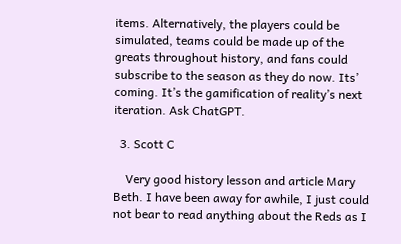items. Alternatively, the players could be simulated, teams could be made up of the greats throughout history, and fans could subscribe to the season as they do now. Its’ coming. It’s the gamification of reality’s next iteration. Ask ChatGPT.

  3. Scott C

    Very good history lesson and article Mary Beth. I have been away for awhile, I just could not bear to read anything about the Reds as I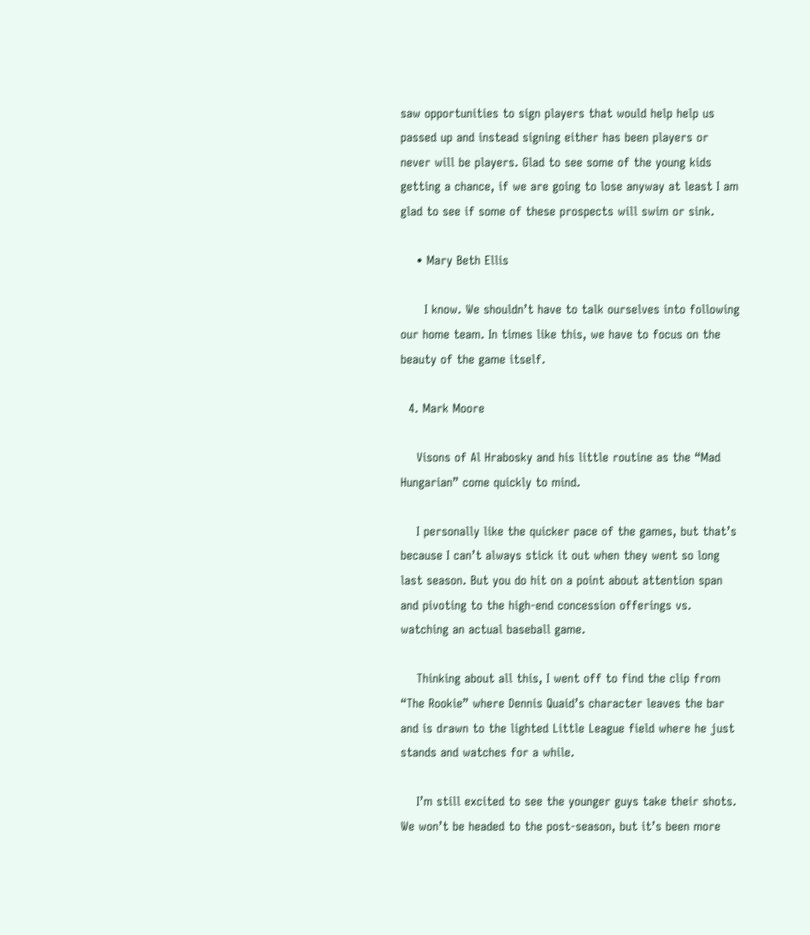saw opportunities to sign players that would help help us passed up and instead signing either has been players or never will be players. Glad to see some of the young kids getting a chance, if we are going to lose anyway at least I am glad to see if some of these prospects will swim or sink.

    • Mary Beth Ellis

      I know. We shouldn’t have to talk ourselves into following our home team. In times like this, we have to focus on the beauty of the game itself.

  4. Mark Moore

    Visons of Al Hrabosky and his little routine as the “Mad Hungarian” come quickly to mind.

    I personally like the quicker pace of the games, but that’s because I can’t always stick it out when they went so long last season. But you do hit on a point about attention span and pivoting to the high-end concession offerings vs. watching an actual baseball game.

    Thinking about all this, I went off to find the clip from “The Rookie” where Dennis Quaid’s character leaves the bar and is drawn to the lighted Little League field where he just stands and watches for a while.

    I’m still excited to see the younger guys take their shots. We won’t be headed to the post-season, but it’s been more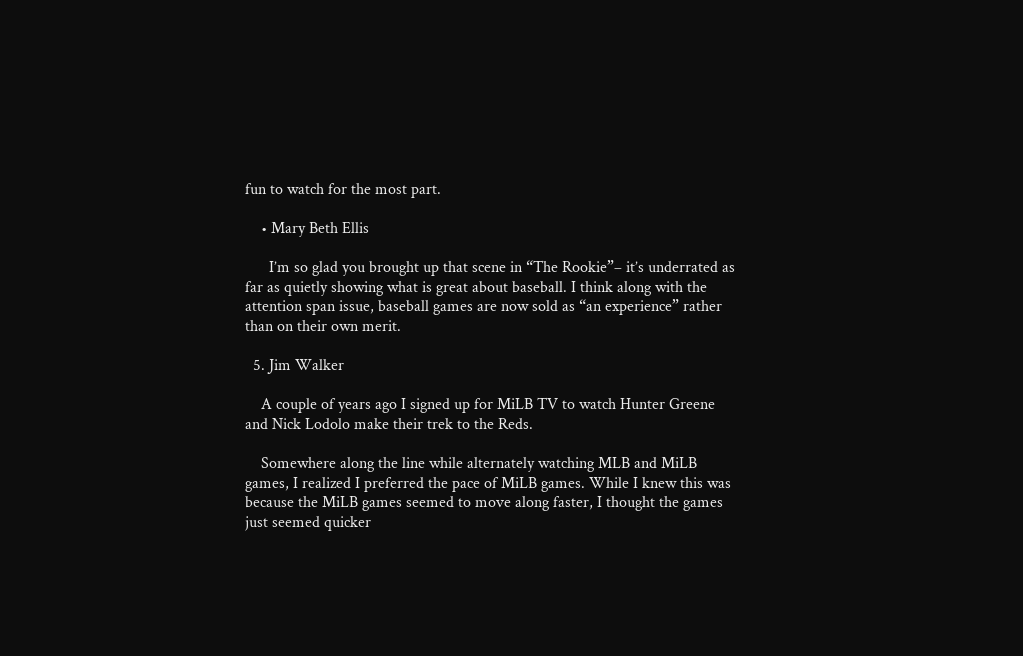fun to watch for the most part.

    • Mary Beth Ellis

      I’m so glad you brought up that scene in “The Rookie”– it’s underrated as far as quietly showing what is great about baseball. I think along with the attention span issue, baseball games are now sold as “an experience” rather than on their own merit.

  5. Jim Walker

    A couple of years ago I signed up for MiLB TV to watch Hunter Greene and Nick Lodolo make their trek to the Reds.

    Somewhere along the line while alternately watching MLB and MiLB games, I realized I preferred the pace of MiLB games. While I knew this was because the MiLB games seemed to move along faster, I thought the games just seemed quicker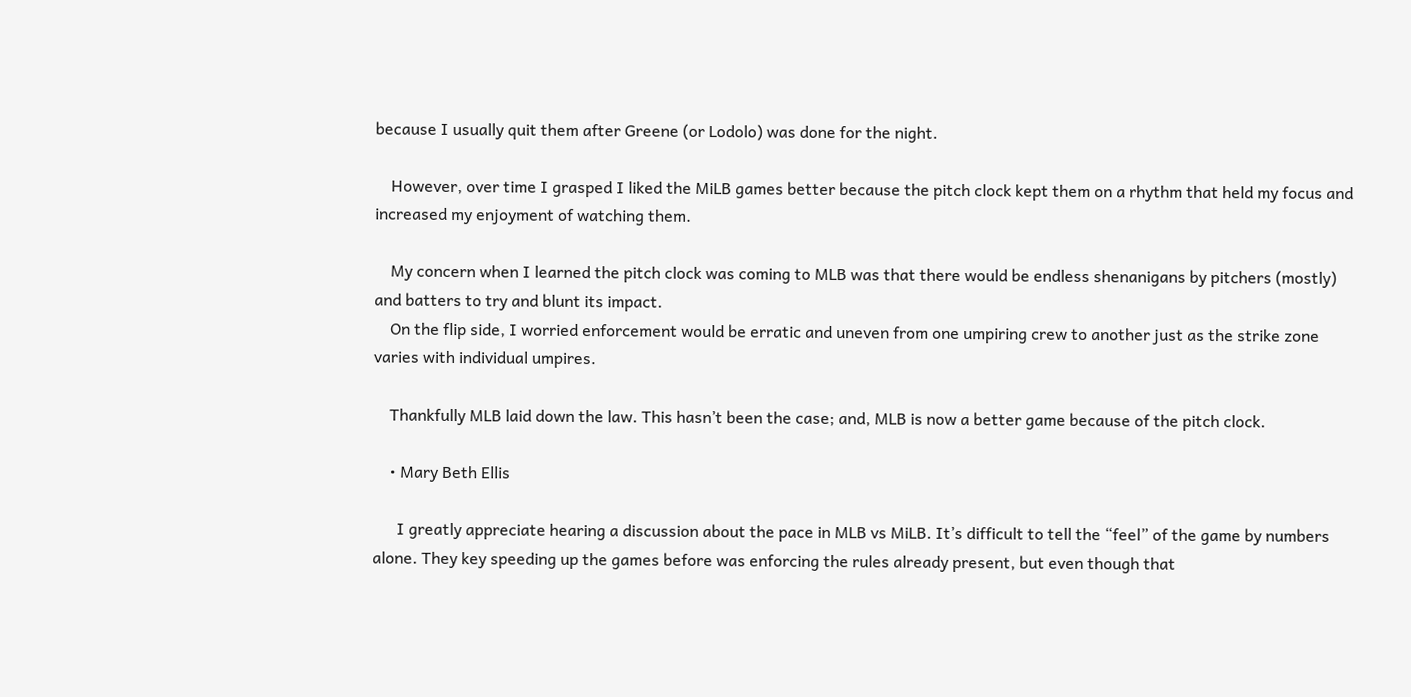because I usually quit them after Greene (or Lodolo) was done for the night.

    However, over time I grasped I liked the MiLB games better because the pitch clock kept them on a rhythm that held my focus and increased my enjoyment of watching them.

    My concern when I learned the pitch clock was coming to MLB was that there would be endless shenanigans by pitchers (mostly) and batters to try and blunt its impact.
    On the flip side, I worried enforcement would be erratic and uneven from one umpiring crew to another just as the strike zone varies with individual umpires.

    Thankfully MLB laid down the law. This hasn’t been the case; and, MLB is now a better game because of the pitch clock.

    • Mary Beth Ellis

      I greatly appreciate hearing a discussion about the pace in MLB vs MiLB. It’s difficult to tell the “feel” of the game by numbers alone. They key speeding up the games before was enforcing the rules already present, but even though that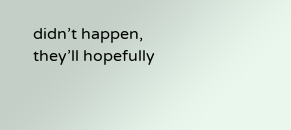didn’t happen, they’ll hopefully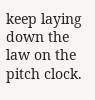keep laying down the law on the pitch clock.